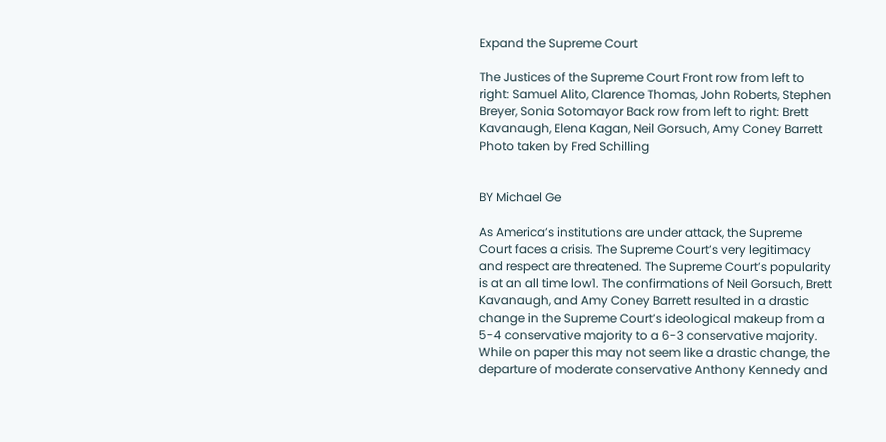Expand the Supreme Court

The Justices of the Supreme Court Front row from left to right: Samuel Alito, Clarence Thomas, John Roberts, Stephen Breyer, Sonia Sotomayor Back row from left to right: Brett Kavanaugh, Elena Kagan, Neil Gorsuch, Amy Coney Barrett Photo taken by Fred Schilling


BY Michael Ge

As America’s institutions are under attack, the Supreme Court faces a crisis. The Supreme Court’s very legitimacy and respect are threatened. The Supreme Court’s popularity is at an all time low1. The confirmations of Neil Gorsuch, Brett Kavanaugh, and Amy Coney Barrett resulted in a drastic change in the Supreme Court’s ideological makeup from a 5-4 conservative majority to a 6-3 conservative majority. While on paper this may not seem like a drastic change, the departure of moderate conservative Anthony Kennedy and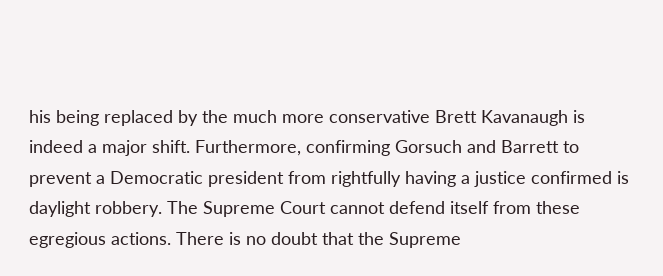his being replaced by the much more conservative Brett Kavanaugh is indeed a major shift. Furthermore, confirming Gorsuch and Barrett to prevent a Democratic president from rightfully having a justice confirmed is daylight robbery. The Supreme Court cannot defend itself from these egregious actions. There is no doubt that the Supreme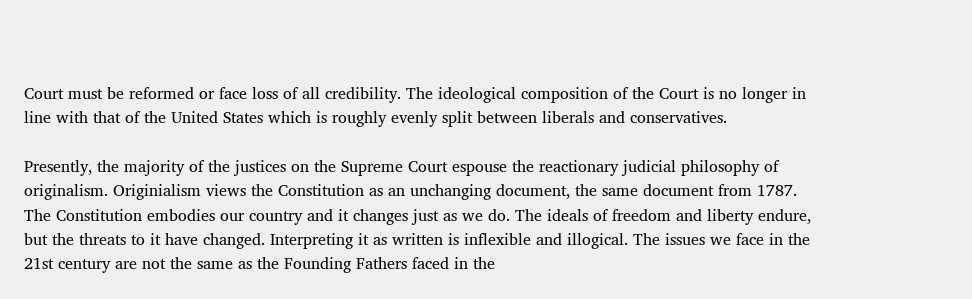Court must be reformed or face loss of all credibility. The ideological composition of the Court is no longer in line with that of the United States which is roughly evenly split between liberals and conservatives.

Presently, the majority of the justices on the Supreme Court espouse the reactionary judicial philosophy of originalism. Originialism views the Constitution as an unchanging document, the same document from 1787. The Constitution embodies our country and it changes just as we do. The ideals of freedom and liberty endure, but the threats to it have changed. Interpreting it as written is inflexible and illogical. The issues we face in the 21st century are not the same as the Founding Fathers faced in the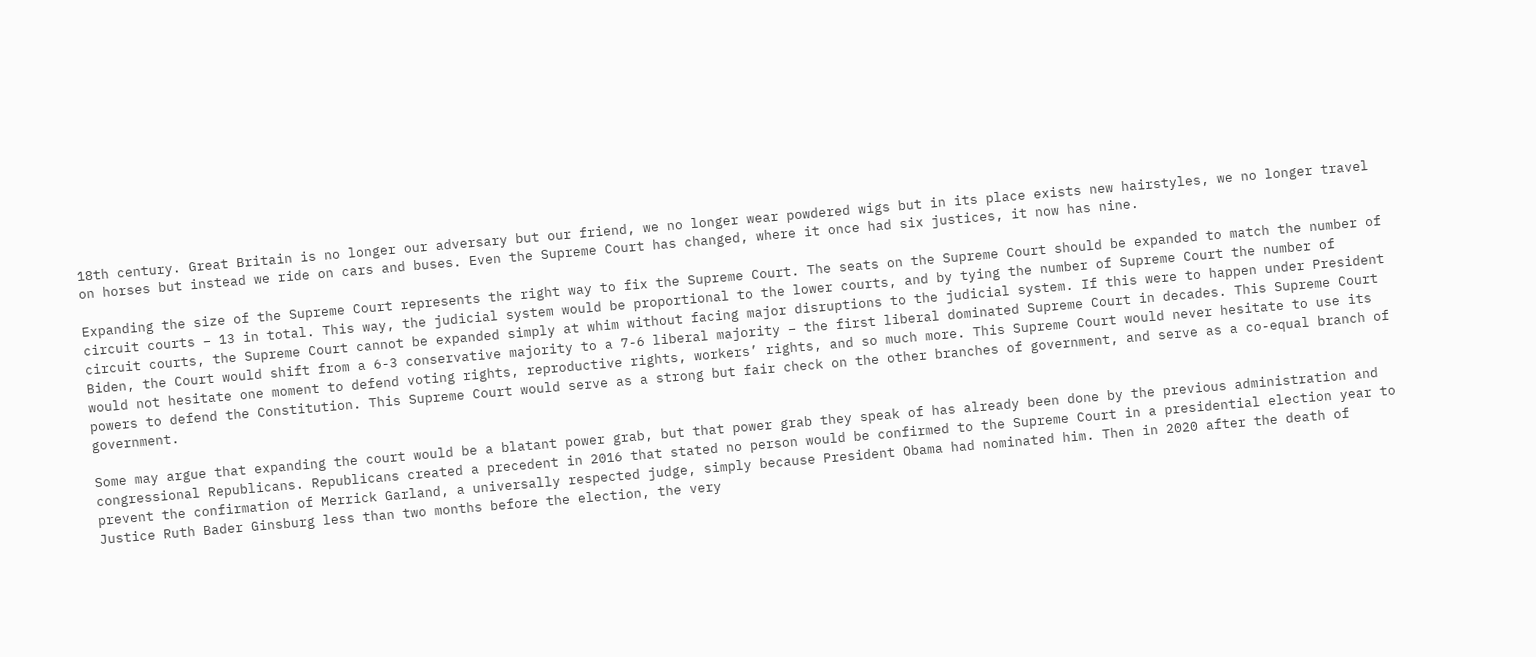18th century. Great Britain is no longer our adversary but our friend, we no longer wear powdered wigs but in its place exists new hairstyles, we no longer travel on horses but instead we ride on cars and buses. Even the Supreme Court has changed, where it once had six justices, it now has nine.

Expanding the size of the Supreme Court represents the right way to fix the Supreme Court. The seats on the Supreme Court should be expanded to match the number of circuit courts – 13 in total. This way, the judicial system would be proportional to the lower courts, and by tying the number of Supreme Court the number of circuit courts, the Supreme Court cannot be expanded simply at whim without facing major disruptions to the judicial system. If this were to happen under President Biden, the Court would shift from a 6-3 conservative majority to a 7-6 liberal majority – the first liberal dominated Supreme Court in decades. This Supreme Court would not hesitate one moment to defend voting rights, reproductive rights, workers’ rights, and so much more. This Supreme Court would never hesitate to use its powers to defend the Constitution. This Supreme Court would serve as a strong but fair check on the other branches of government, and serve as a co-equal branch of government.

Some may argue that expanding the court would be a blatant power grab, but that power grab they speak of has already been done by the previous administration and congressional Republicans. Republicans created a precedent in 2016 that stated no person would be confirmed to the Supreme Court in a presidential election year to prevent the confirmation of Merrick Garland, a universally respected judge, simply because President Obama had nominated him. Then in 2020 after the death of Justice Ruth Bader Ginsburg less than two months before the election, the very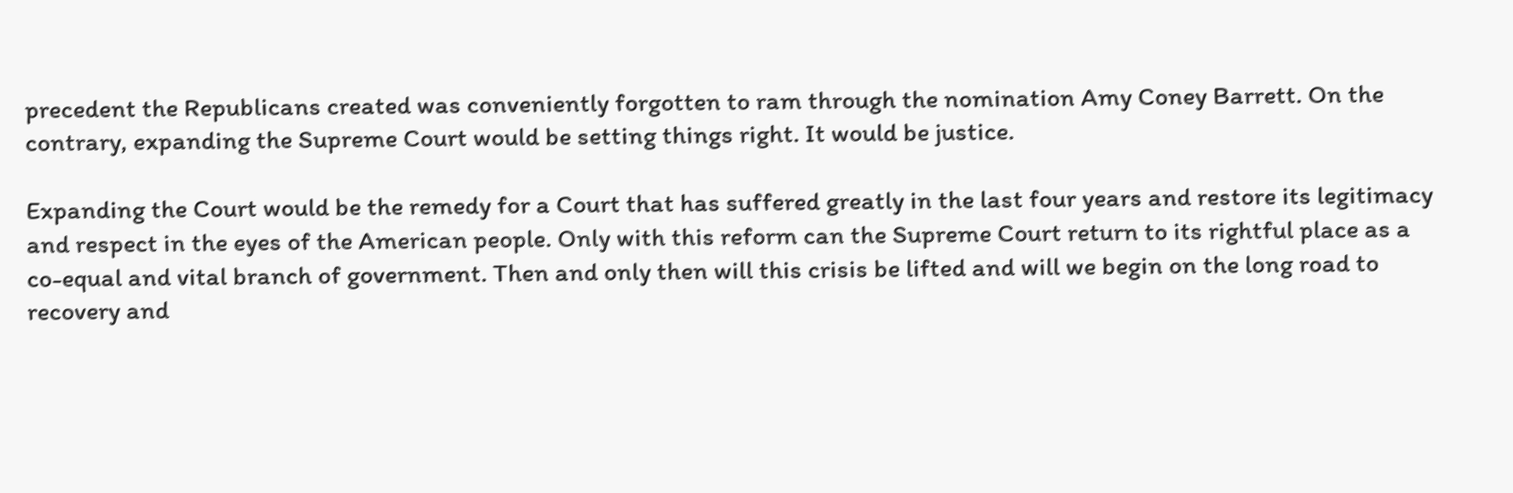precedent the Republicans created was conveniently forgotten to ram through the nomination Amy Coney Barrett. On the contrary, expanding the Supreme Court would be setting things right. It would be justice.

Expanding the Court would be the remedy for a Court that has suffered greatly in the last four years and restore its legitimacy and respect in the eyes of the American people. Only with this reform can the Supreme Court return to its rightful place as a co-equal and vital branch of government. Then and only then will this crisis be lifted and will we begin on the long road to recovery and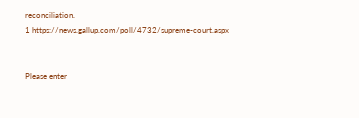reconciliation.
1 https://news.gallup.com/poll/4732/supreme-court.aspx


Please enter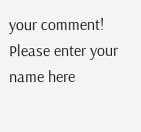your comment!
Please enter your name here